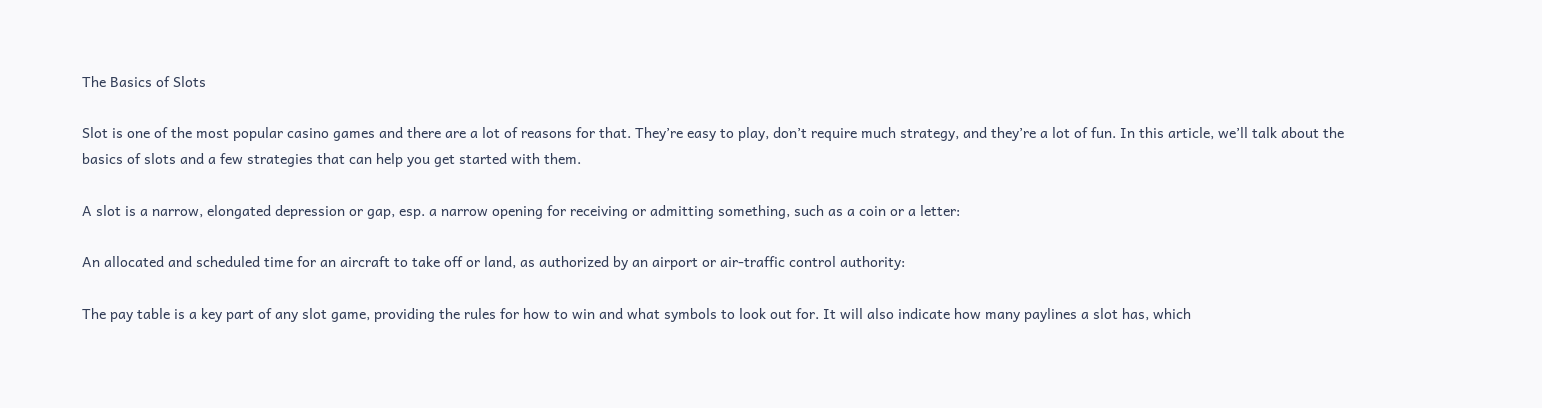The Basics of Slots

Slot is one of the most popular casino games and there are a lot of reasons for that. They’re easy to play, don’t require much strategy, and they’re a lot of fun. In this article, we’ll talk about the basics of slots and a few strategies that can help you get started with them.

A slot is a narrow, elongated depression or gap, esp. a narrow opening for receiving or admitting something, such as a coin or a letter:

An allocated and scheduled time for an aircraft to take off or land, as authorized by an airport or air-traffic control authority:

The pay table is a key part of any slot game, providing the rules for how to win and what symbols to look out for. It will also indicate how many paylines a slot has, which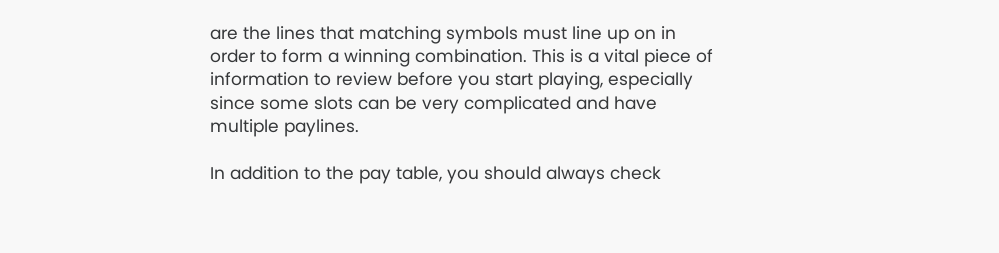are the lines that matching symbols must line up on in order to form a winning combination. This is a vital piece of information to review before you start playing, especially since some slots can be very complicated and have multiple paylines.

In addition to the pay table, you should always check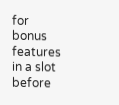for bonus features in a slot before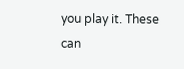you play it. These can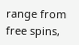range from free spins,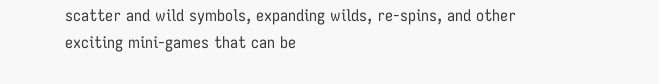scatter and wild symbols, expanding wilds, re-spins, and other exciting mini-games that can be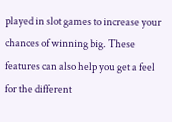played in slot games to increase your chances of winning big. These features can also help you get a feel for the different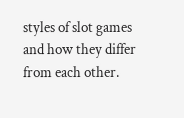styles of slot games and how they differ from each other.